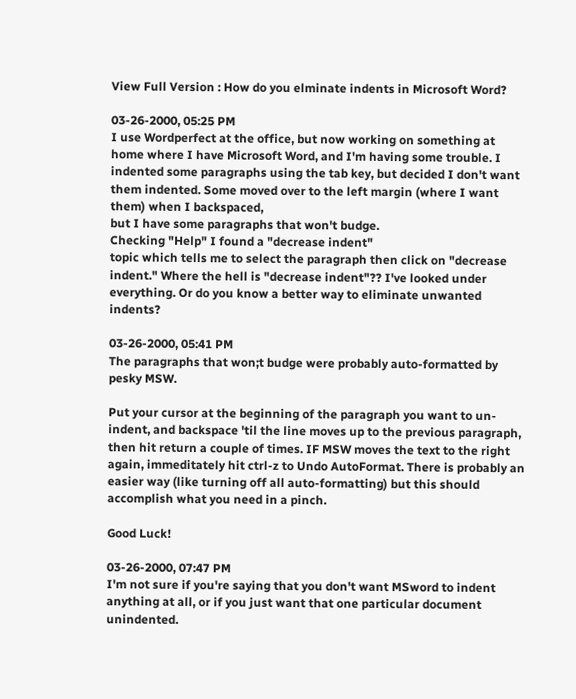View Full Version : How do you elminate indents in Microsoft Word?

03-26-2000, 05:25 PM
I use Wordperfect at the office, but now working on something at home where I have Microsoft Word, and I'm having some trouble. I indented some paragraphs using the tab key, but decided I don't want them indented. Some moved over to the left margin (where I want them) when I backspaced,
but I have some paragraphs that won't budge.
Checking "Help" I found a "decrease indent"
topic which tells me to select the paragraph then click on "decrease indent." Where the hell is "decrease indent"?? I've looked under everything. Or do you know a better way to eliminate unwanted indents?

03-26-2000, 05:41 PM
The paragraphs that won;t budge were probably auto-formatted by pesky MSW.

Put your cursor at the beginning of the paragraph you want to un-indent, and backspace 'til the line moves up to the previous paragraph, then hit return a couple of times. IF MSW moves the text to the right again, immeditately hit ctrl-z to Undo AutoFormat. There is probably an easier way (like turning off all auto-formatting) but this should accomplish what you need in a pinch.

Good Luck!

03-26-2000, 07:47 PM
I'm not sure if you're saying that you don't want MSword to indent anything at all, or if you just want that one particular document unindented.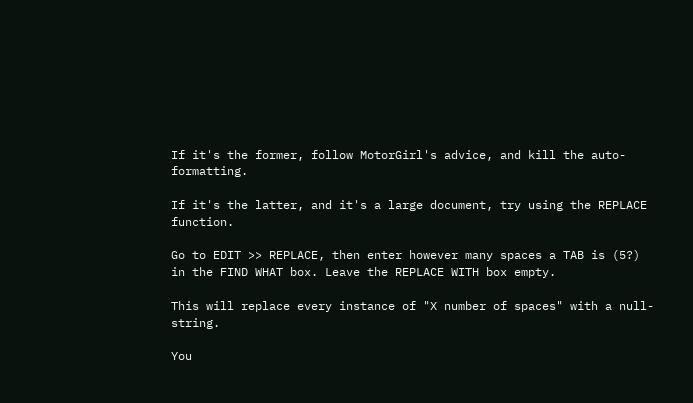If it's the former, follow MotorGirl's advice, and kill the auto-formatting.

If it's the latter, and it's a large document, try using the REPLACE function.

Go to EDIT >> REPLACE, then enter however many spaces a TAB is (5?) in the FIND WHAT box. Leave the REPLACE WITH box empty.

This will replace every instance of "X number of spaces" with a null-string.

You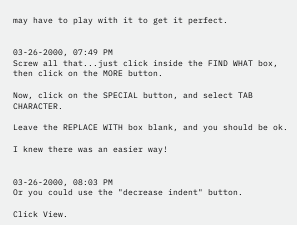may have to play with it to get it perfect.


03-26-2000, 07:49 PM
Screw all that...just click inside the FIND WHAT box, then click on the MORE button.

Now, click on the SPECIAL button, and select TAB CHARACTER.

Leave the REPLACE WITH box blank, and you should be ok.

I knew there was an easier way!


03-26-2000, 08:03 PM
Or you could use the "decrease indent" button.

Click View.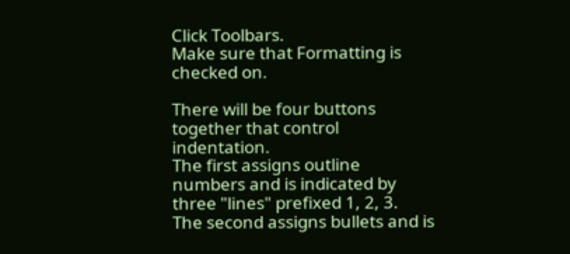Click Toolbars.
Make sure that Formatting is checked on.

There will be four buttons together that control indentation.
The first assigns outline numbers and is indicated by three "lines" prefixed 1, 2, 3.
The second assigns bullets and is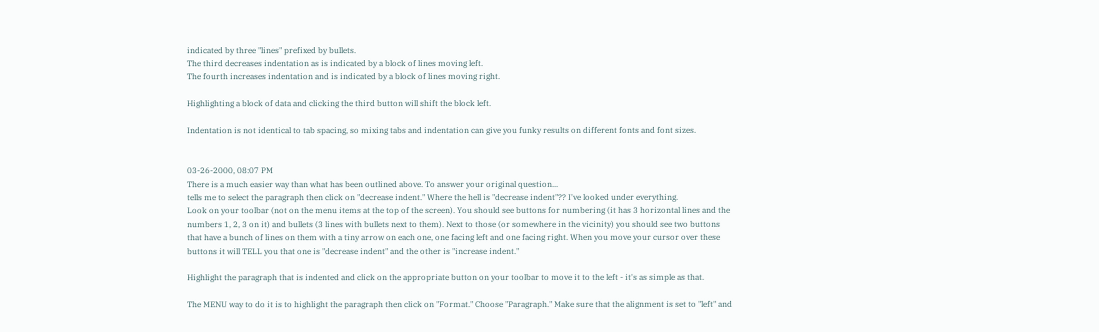indicated by three "lines" prefixed by bullets.
The third decreases indentation as is indicated by a block of lines moving left.
The fourth increases indentation and is indicated by a block of lines moving right.

Highlighting a block of data and clicking the third button will shift the block left.

Indentation is not identical to tab spacing, so mixing tabs and indentation can give you funky results on different fonts and font sizes.


03-26-2000, 08:07 PM
There is a much easier way than what has been outlined above. To answer your original question...
tells me to select the paragraph then click on "decrease indent." Where the hell is "decrease indent"?? I've looked under everything.
Look on your toolbar (not on the menu items at the top of the screen). You should see buttons for numbering (it has 3 horizontal lines and the numbers 1, 2, 3 on it) and bullets (3 lines with bullets next to them). Next to those (or somewhere in the vicinity) you should see two buttons that have a bunch of lines on them with a tiny arrow on each one, one facing left and one facing right. When you move your cursor over these buttons it will TELL you that one is "decrease indent" and the other is "increase indent."

Highlight the paragraph that is indented and click on the appropriate button on your toolbar to move it to the left - it's as simple as that.

The MENU way to do it is to highlight the paragraph then click on "Format." Choose "Paragraph." Make sure that the alignment is set to "left" and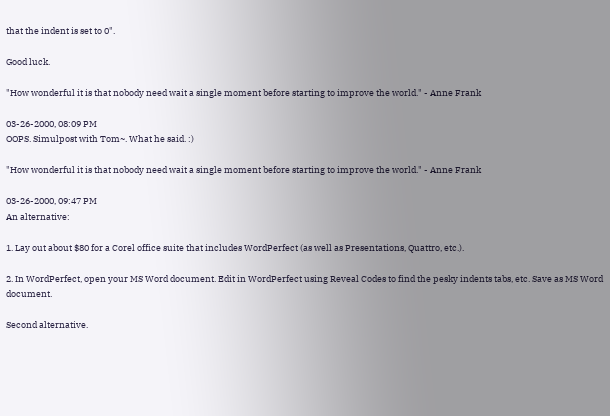that the indent is set to 0".

Good luck.

"How wonderful it is that nobody need wait a single moment before starting to improve the world." - Anne Frank

03-26-2000, 08:09 PM
OOPS. Simulpost with Tom~. What he said. :)

"How wonderful it is that nobody need wait a single moment before starting to improve the world." - Anne Frank

03-26-2000, 09:47 PM
An alternative:

1. Lay out about $80 for a Corel office suite that includes WordPerfect (as well as Presentations, Quattro, etc.).

2. In WordPerfect, open your MS Word document. Edit in WordPerfect using Reveal Codes to find the pesky indents tabs, etc. Save as MS Word document.

Second alternative.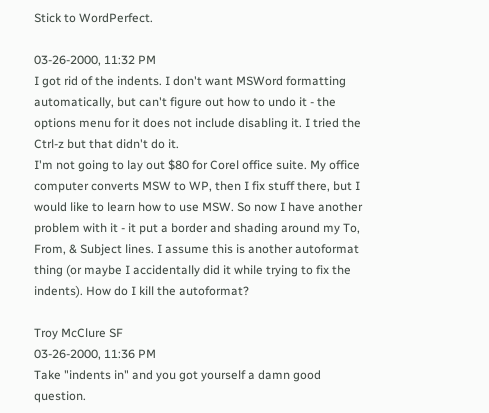Stick to WordPerfect.

03-26-2000, 11:32 PM
I got rid of the indents. I don't want MSWord formatting automatically, but can't figure out how to undo it - the options menu for it does not include disabling it. I tried the Ctrl-z but that didn't do it.
I'm not going to lay out $80 for Corel office suite. My office computer converts MSW to WP, then I fix stuff there, but I would like to learn how to use MSW. So now I have another problem with it - it put a border and shading around my To, From, & Subject lines. I assume this is another autoformat thing (or maybe I accidentally did it while trying to fix the indents). How do I kill the autoformat?

Troy McClure SF
03-26-2000, 11:36 PM
Take "indents in" and you got yourself a damn good question.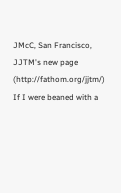JMcC, San Francisco, JJTM's new page (http://fathom.org/jjtm/)
If I were beaned with a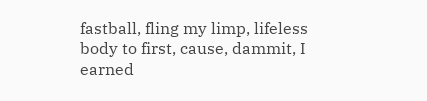fastball, fling my limp, lifeless body to first, cause, dammit, I earned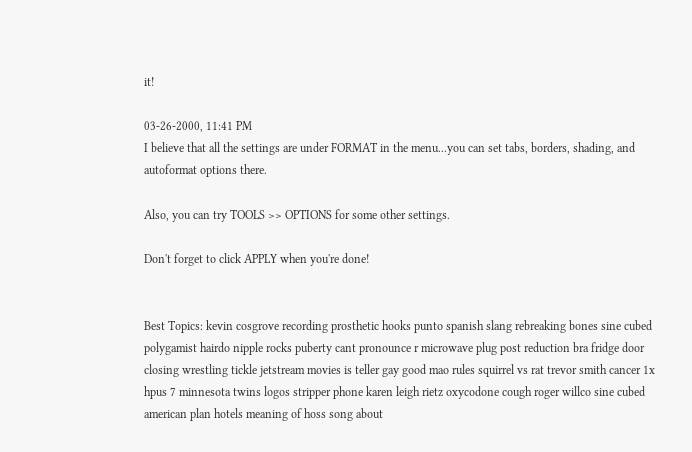it!

03-26-2000, 11:41 PM
I believe that all the settings are under FORMAT in the menu...you can set tabs, borders, shading, and autoformat options there.

Also, you can try TOOLS >> OPTIONS for some other settings.

Don't forget to click APPLY when you're done!


Best Topics: kevin cosgrove recording prosthetic hooks punto spanish slang rebreaking bones sine cubed polygamist hairdo nipple rocks puberty cant pronounce r microwave plug post reduction bra fridge door closing wrestling tickle jetstream movies is teller gay good mao rules squirrel vs rat trevor smith cancer 1x hpus 7 minnesota twins logos stripper phone karen leigh rietz oxycodone cough roger willco sine cubed american plan hotels meaning of hoss song about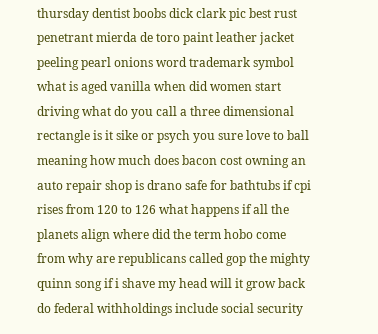thursday dentist boobs dick clark pic best rust penetrant mierda de toro paint leather jacket peeling pearl onions word trademark symbol what is aged vanilla when did women start driving what do you call a three dimensional rectangle is it sike or psych you sure love to ball meaning how much does bacon cost owning an auto repair shop is drano safe for bathtubs if cpi rises from 120 to 126 what happens if all the planets align where did the term hobo come from why are republicans called gop the mighty quinn song if i shave my head will it grow back do federal withholdings include social security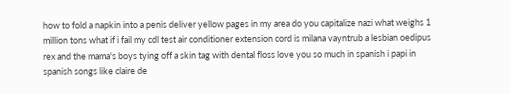how to fold a napkin into a penis deliver yellow pages in my area do you capitalize nazi what weighs 1 million tons what if i fail my cdl test air conditioner extension cord is milana vayntrub a lesbian oedipus rex and the mama's boys tying off a skin tag with dental floss love you so much in spanish i papi in spanish songs like claire de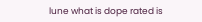lune what is dope rated is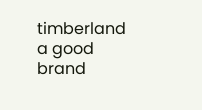timberland a good brand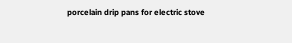porcelain drip pans for electric stove